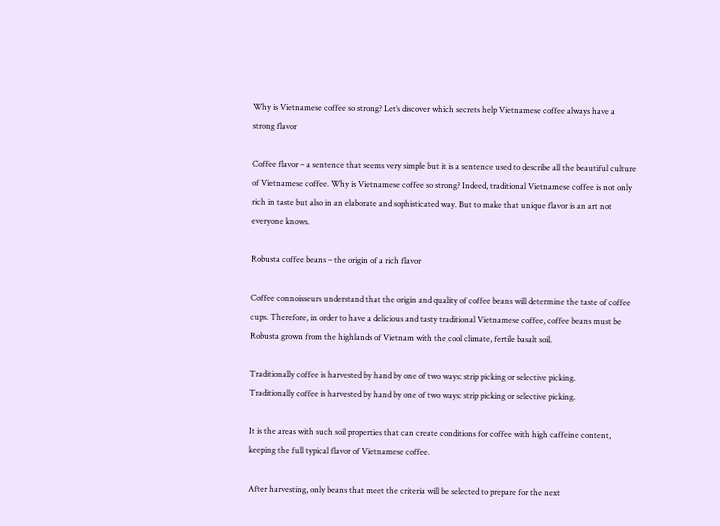Why is Vietnamese coffee so strong? Let’s discover which secrets help Vietnamese coffee always have a strong flavor

Coffee flavor – a sentence that seems very simple but it is a sentence used to describe all the beautiful culture of Vietnamese coffee. Why is Vietnamese coffee so strong? Indeed, traditional Vietnamese coffee is not only rich in taste but also in an elaborate and sophisticated way. But to make that unique flavor is an art not everyone knows.

Robusta coffee beans – the origin of a rich flavor

Coffee connoisseurs understand that the origin and quality of coffee beans will determine the taste of coffee cups. Therefore, in order to have a delicious and tasty traditional Vietnamese coffee, coffee beans must be Robusta grown from the highlands of Vietnam with the cool climate, fertile basalt soil.

Traditionally coffee is harvested by hand by one of two ways: strip picking or selective picking.
Traditionally coffee is harvested by hand by one of two ways: strip picking or selective picking.

It is the areas with such soil properties that can create conditions for coffee with high caffeine content, keeping the full typical flavor of Vietnamese coffee.

After harvesting, only beans that meet the criteria will be selected to prepare for the next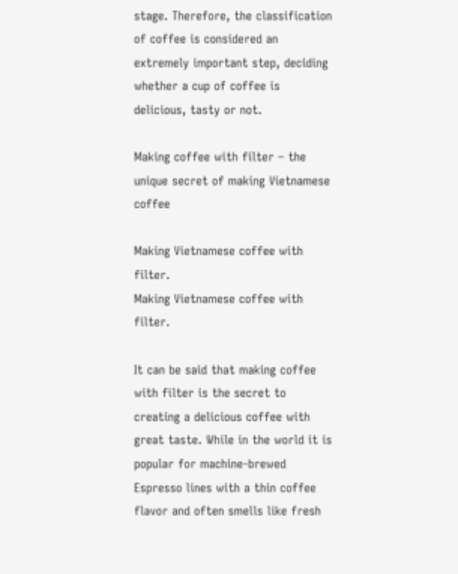stage. Therefore, the classification of coffee is considered an extremely important step, deciding whether a cup of coffee is delicious, tasty or not.

Making coffee with filter – the unique secret of making Vietnamese coffee

Making Vietnamese coffee with filter.
Making Vietnamese coffee with filter.

It can be said that making coffee with filter is the secret to creating a delicious coffee with great taste. While in the world it is popular for machine-brewed Espresso lines with a thin coffee flavor and often smells like fresh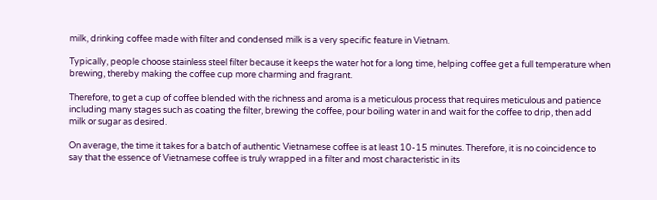milk, drinking coffee made with filter and condensed milk is a very specific feature in Vietnam.

Typically, people choose stainless steel filter because it keeps the water hot for a long time, helping coffee get a full temperature when brewing, thereby making the coffee cup more charming and fragrant.

Therefore, to get a cup of coffee blended with the richness and aroma is a meticulous process that requires meticulous and patience including many stages such as coating the filter, brewing the coffee, pour boiling water in and wait for the coffee to drip, then add milk or sugar as desired.

On average, the time it takes for a batch of authentic Vietnamese coffee is at least 10-15 minutes. Therefore, it is no coincidence to say that the essence of Vietnamese coffee is truly wrapped in a filter and most characteristic in its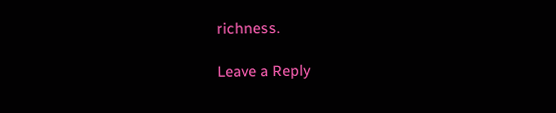richness.

Leave a Reply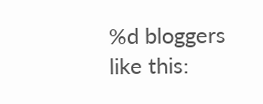%d bloggers like this: